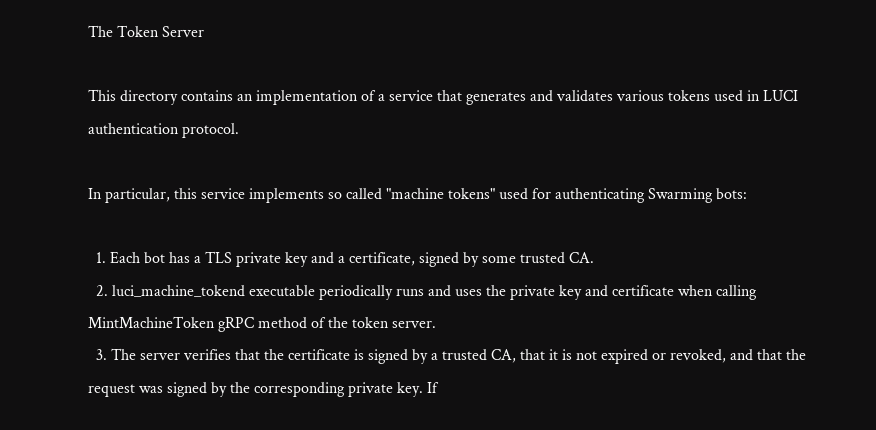The Token Server

This directory contains an implementation of a service that generates and validates various tokens used in LUCI authentication protocol.

In particular, this service implements so called "machine tokens" used for authenticating Swarming bots:

  1. Each bot has a TLS private key and a certificate, signed by some trusted CA.
  2. luci_machine_tokend executable periodically runs and uses the private key and certificate when calling MintMachineToken gRPC method of the token server.
  3. The server verifies that the certificate is signed by a trusted CA, that it is not expired or revoked, and that the request was signed by the corresponding private key. If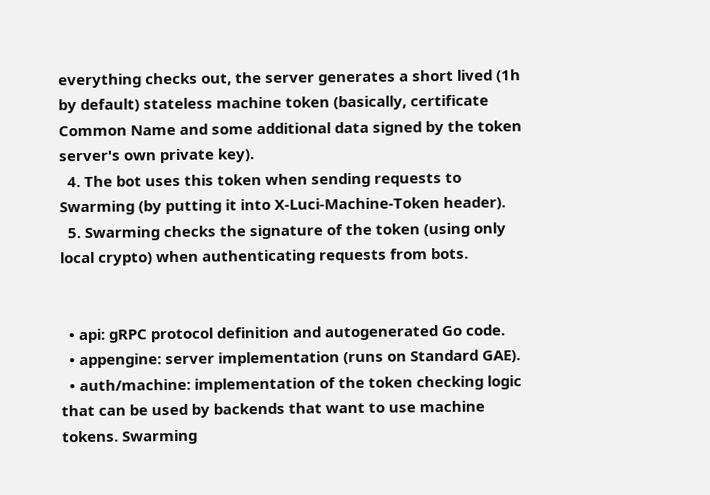everything checks out, the server generates a short lived (1h by default) stateless machine token (basically, certificate Common Name and some additional data signed by the token server's own private key).
  4. The bot uses this token when sending requests to Swarming (by putting it into X-Luci-Machine-Token header).
  5. Swarming checks the signature of the token (using only local crypto) when authenticating requests from bots.


  • api: gRPC protocol definition and autogenerated Go code.
  • appengine: server implementation (runs on Standard GAE).
  • auth/machine: implementation of the token checking logic that can be used by backends that want to use machine tokens. Swarming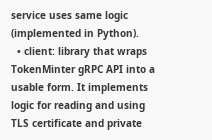service uses same logic (implemented in Python).
  • client: library that wraps TokenMinter gRPC API into a usable form. It implements logic for reading and using TLS certificate and private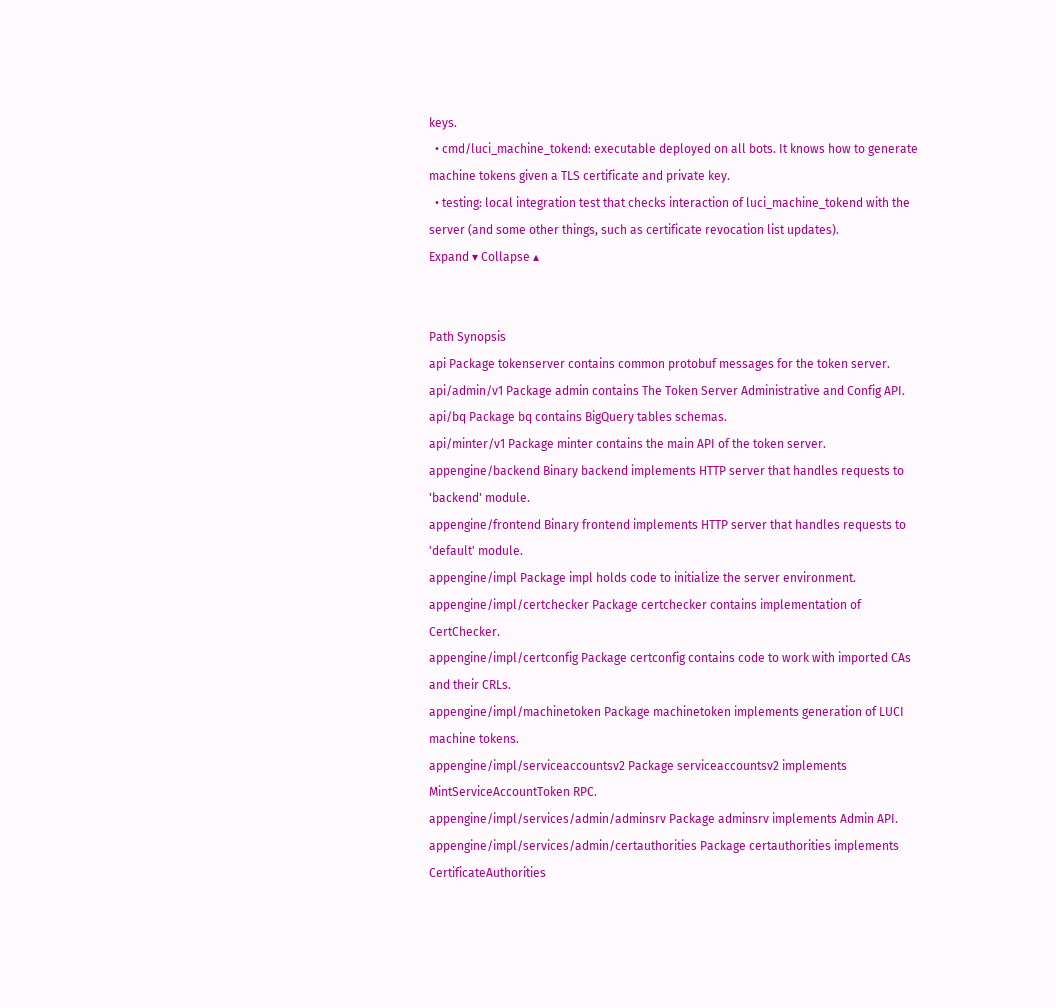keys.
  • cmd/luci_machine_tokend: executable deployed on all bots. It knows how to generate machine tokens given a TLS certificate and private key.
  • testing: local integration test that checks interaction of luci_machine_tokend with the server (and some other things, such as certificate revocation list updates).
Expand ▾ Collapse ▴


Path Synopsis
api Package tokenserver contains common protobuf messages for the token server.
api/admin/v1 Package admin contains The Token Server Administrative and Config API.
api/bq Package bq contains BigQuery tables schemas.
api/minter/v1 Package minter contains the main API of the token server.
appengine/backend Binary backend implements HTTP server that handles requests to 'backend' module.
appengine/frontend Binary frontend implements HTTP server that handles requests to 'default' module.
appengine/impl Package impl holds code to initialize the server environment.
appengine/impl/certchecker Package certchecker contains implementation of CertChecker.
appengine/impl/certconfig Package certconfig contains code to work with imported CAs and their CRLs.
appengine/impl/machinetoken Package machinetoken implements generation of LUCI machine tokens.
appengine/impl/serviceaccountsv2 Package serviceaccountsv2 implements MintServiceAccountToken RPC.
appengine/impl/services/admin/adminsrv Package adminsrv implements Admin API.
appengine/impl/services/admin/certauthorities Package certauthorities implements CertificateAuthorities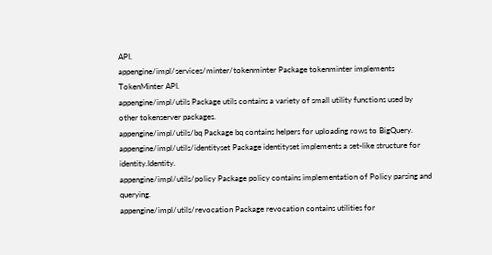API.
appengine/impl/services/minter/tokenminter Package tokenminter implements TokenMinter API.
appengine/impl/utils Package utils contains a variety of small utility functions used by other tokenserver packages.
appengine/impl/utils/bq Package bq contains helpers for uploading rows to BigQuery.
appengine/impl/utils/identityset Package identityset implements a set-like structure for identity.Identity.
appengine/impl/utils/policy Package policy contains implementation of Policy parsing and querying.
appengine/impl/utils/revocation Package revocation contains utilities for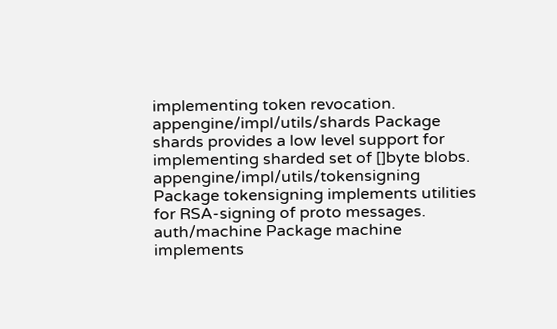implementing token revocation.
appengine/impl/utils/shards Package shards provides a low level support for implementing sharded set of []byte blobs.
appengine/impl/utils/tokensigning Package tokensigning implements utilities for RSA-signing of proto messages.
auth/machine Package machine implements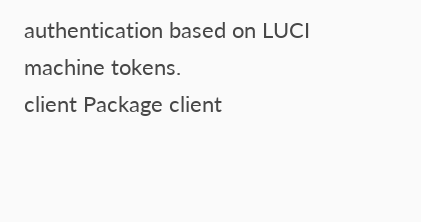authentication based on LUCI machine tokens.
client Package client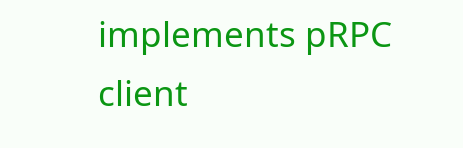implements pRPC client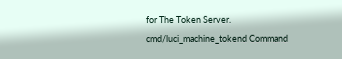for The Token Server.
cmd/luci_machine_tokend Command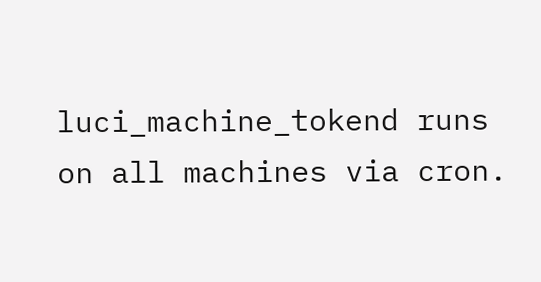luci_machine_tokend runs on all machines via cron.